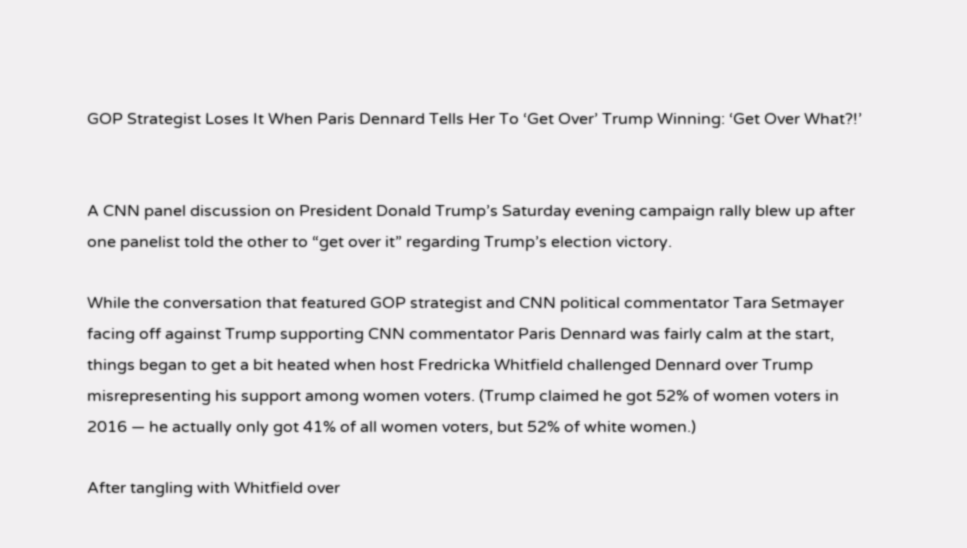GOP Strategist Loses It When Paris Dennard Tells Her To ‘Get Over’ Trump Winning: ‘Get Over What?!’


A CNN panel discussion on President Donald Trump’s Saturday evening campaign rally blew up after one panelist told the other to “get over it” regarding Trump’s election victory.

While the conversation that featured GOP strategist and CNN political commentator Tara Setmayer facing off against Trump supporting CNN commentator Paris Dennard was fairly calm at the start, things began to get a bit heated when host Fredricka Whitfield challenged Dennard over Trump misrepresenting his support among women voters. (Trump claimed he got 52% of women voters in 2016 — he actually only got 41% of all women voters, but 52% of white women.)

After tangling with Whitfield over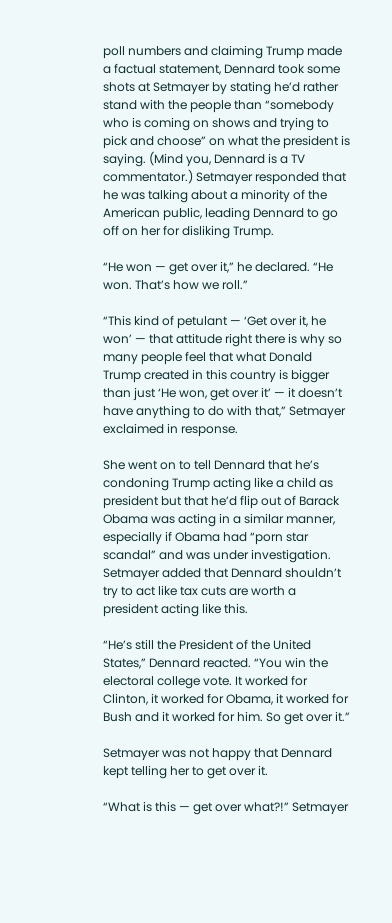poll numbers and claiming Trump made a factual statement, Dennard took some shots at Setmayer by stating he’d rather stand with the people than “somebody who is coming on shows and trying to pick and choose” on what the president is saying. (Mind you, Dennard is a TV commentator.) Setmayer responded that he was talking about a minority of the American public, leading Dennard to go off on her for disliking Trump.

“He won — get over it,” he declared. “He won. That’s how we roll.”

“This kind of petulant — ‘Get over it, he won’ — that attitude right there is why so many people feel that what Donald Trump created in this country is bigger than just ‘He won, get over it’ — it doesn’t have anything to do with that,” Setmayer exclaimed in response.

She went on to tell Dennard that he’s condoning Trump acting like a child as president but that he’d flip out of Barack Obama was acting in a similar manner, especially if Obama had “porn star scandal” and was under investigation. Setmayer added that Dennard shouldn’t try to act like tax cuts are worth a president acting like this.

“He’s still the President of the United States,” Dennard reacted. “You win the electoral college vote. It worked for Clinton, it worked for Obama, it worked for Bush and it worked for him. So get over it.”

Setmayer was not happy that Dennard kept telling her to get over it.

“What is this — get over what?!” Setmayer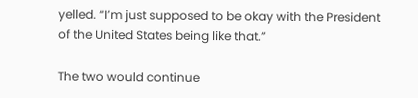yelled. “I’m just supposed to be okay with the President of the United States being like that.”

The two would continue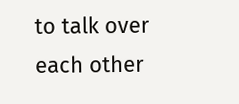to talk over each other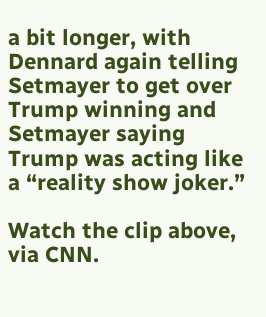a bit longer, with Dennard again telling Setmayer to get over Trump winning and Setmayer saying Trump was acting like a “reality show joker.”

Watch the clip above, via CNN.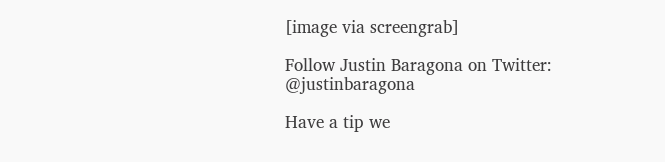[image via screengrab]

Follow Justin Baragona on Twitter: @justinbaragona

Have a tip we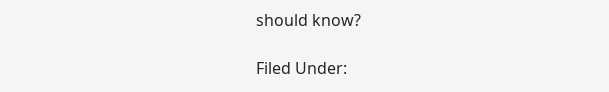should know?

Filed Under: